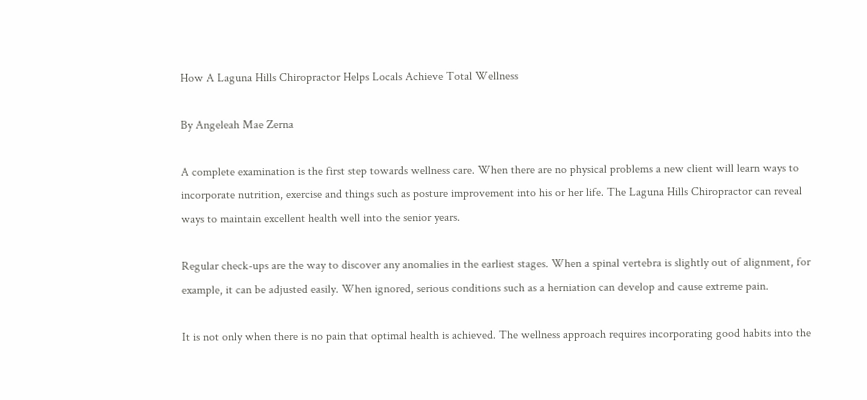How A Laguna Hills Chiropractor Helps Locals Achieve Total Wellness

By Angeleah Mae Zerna

A complete examination is the first step towards wellness care. When there are no physical problems a new client will learn ways to incorporate nutrition, exercise and things such as posture improvement into his or her life. The Laguna Hills Chiropractor can reveal ways to maintain excellent health well into the senior years.

Regular check-ups are the way to discover any anomalies in the earliest stages. When a spinal vertebra is slightly out of alignment, for example, it can be adjusted easily. When ignored, serious conditions such as a herniation can develop and cause extreme pain.

It is not only when there is no pain that optimal health is achieved. The wellness approach requires incorporating good habits into the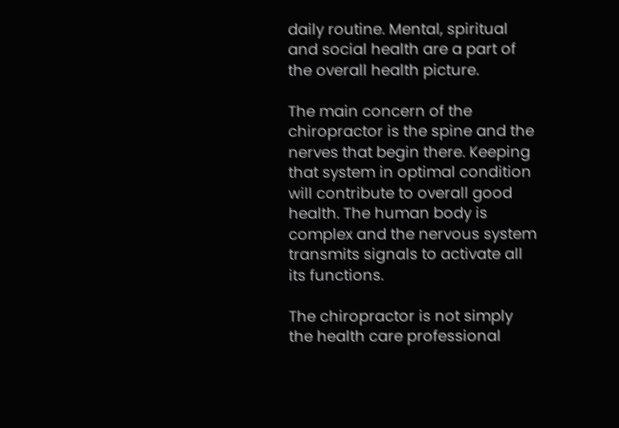daily routine. Mental, spiritual and social health are a part of the overall health picture.

The main concern of the chiropractor is the spine and the nerves that begin there. Keeping that system in optimal condition will contribute to overall good health. The human body is complex and the nervous system transmits signals to activate all its functions.

The chiropractor is not simply the health care professional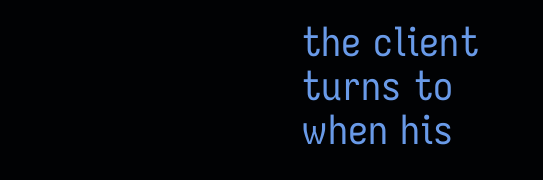the client turns to when his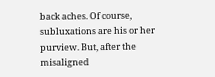back aches. Of course, subluxations are his or her purview. But, after the misaligned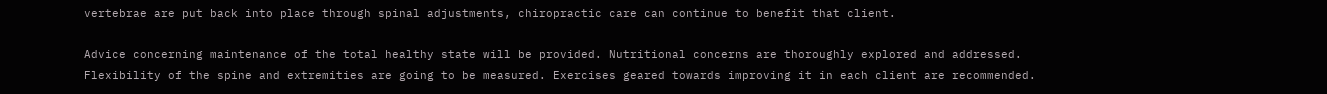vertebrae are put back into place through spinal adjustments, chiropractic care can continue to benefit that client.

Advice concerning maintenance of the total healthy state will be provided. Nutritional concerns are thoroughly explored and addressed. Flexibility of the spine and extremities are going to be measured. Exercises geared towards improving it in each client are recommended.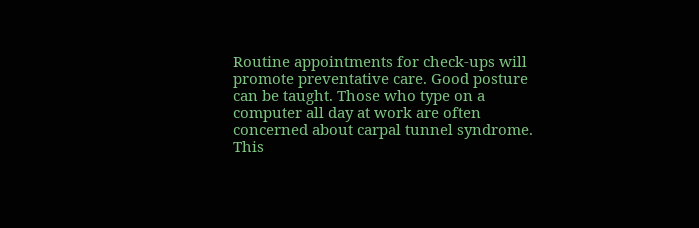Routine appointments for check-ups will promote preventative care. Good posture can be taught. Those who type on a computer all day at work are often concerned about carpal tunnel syndrome. This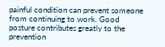painful condition can prevent someone from continuing to work. Good posture contributes greatly to the prevention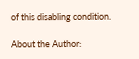of this disabling condition.

About the Author: